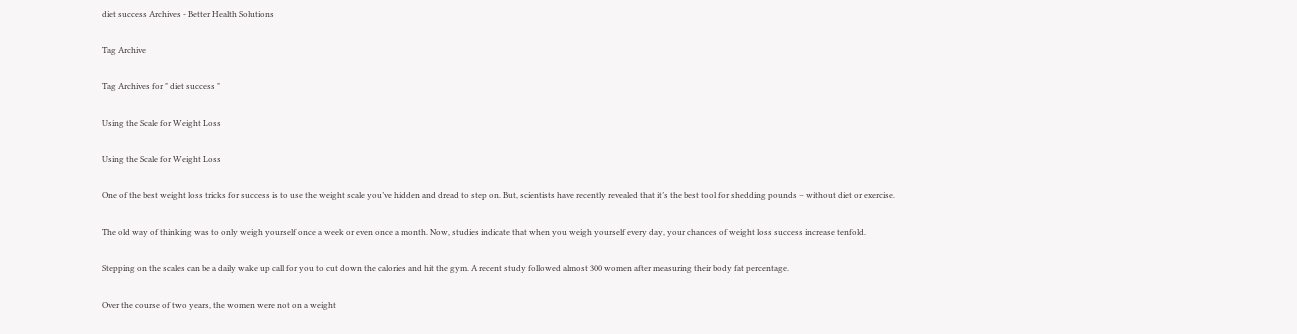diet success Archives - Better Health Solutions

Tag Archive

Tag Archives for " diet success "

Using the Scale for Weight Loss

Using the Scale for Weight Loss

One of the best weight loss tricks for success is to use the weight scale you’ve hidden and dread to step on. But, scientists have recently revealed that it’s the best tool for shedding pounds – without diet or exercise.

The old way of thinking was to only weigh yourself once a week or even once a month. Now, studies indicate that when you weigh yourself every day, your chances of weight loss success increase tenfold.

Stepping on the scales can be a daily wake up call for you to cut down the calories and hit the gym. A recent study followed almost 300 women after measuring their body fat percentage.

Over the course of two years, the women were not on a weight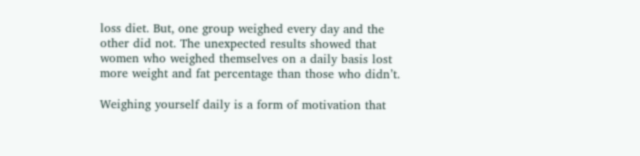loss diet. But, one group weighed every day and the other did not. The unexpected results showed that women who weighed themselves on a daily basis lost more weight and fat percentage than those who didn’t.

Weighing yourself daily is a form of motivation that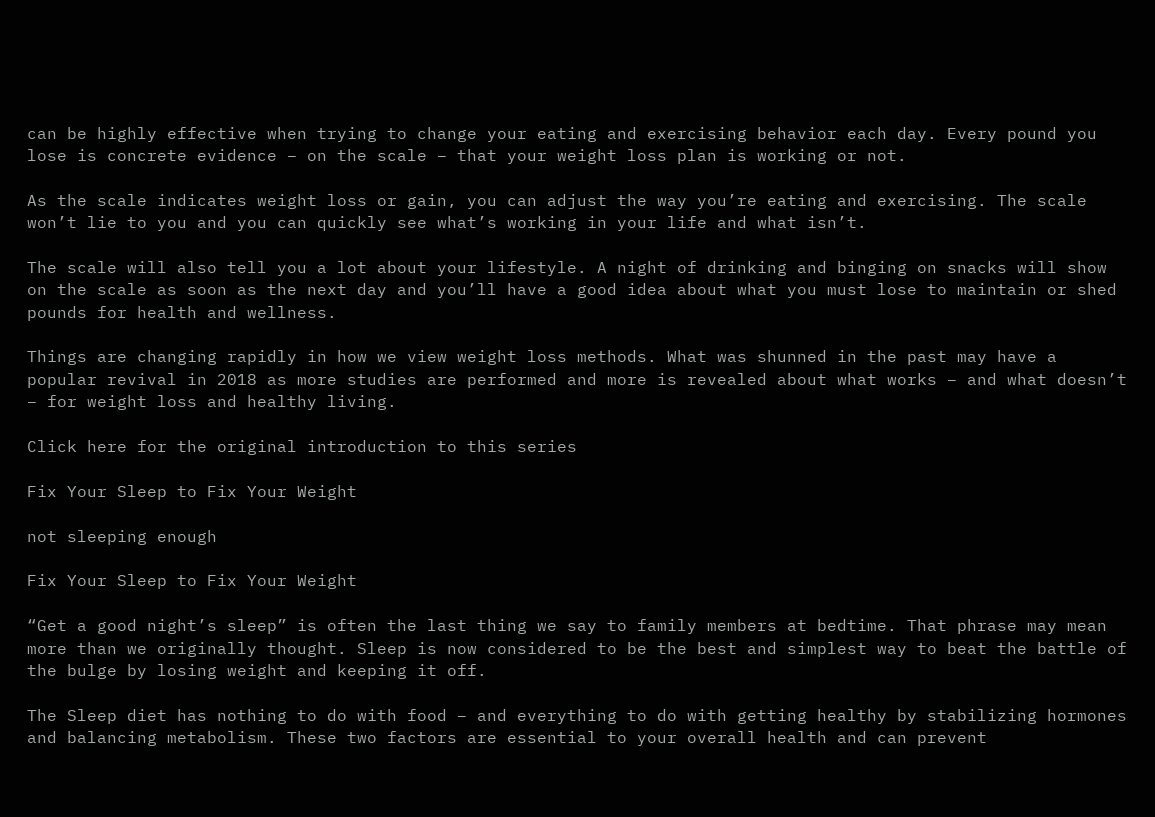can be highly effective when trying to change your eating and exercising behavior each day. Every pound you lose is concrete evidence – on the scale – that your weight loss plan is working or not.

As the scale indicates weight loss or gain, you can adjust the way you’re eating and exercising. The scale won’t lie to you and you can quickly see what’s working in your life and what isn’t.

The scale will also tell you a lot about your lifestyle. A night of drinking and binging on snacks will show on the scale as soon as the next day and you’ll have a good idea about what you must lose to maintain or shed pounds for health and wellness.

Things are changing rapidly in how we view weight loss methods. What was shunned in the past may have a popular revival in 2018 as more studies are performed and more is revealed about what works – and what doesn’t – for weight loss and healthy living.

Click here for the original introduction to this series

Fix Your Sleep to Fix Your Weight

not sleeping enough

Fix Your Sleep to Fix Your Weight

“Get a good night’s sleep” is often the last thing we say to family members at bedtime. That phrase may mean more than we originally thought. Sleep is now considered to be the best and simplest way to beat the battle of the bulge by losing weight and keeping it off.

The Sleep diet has nothing to do with food – and everything to do with getting healthy by stabilizing hormones and balancing metabolism. These two factors are essential to your overall health and can prevent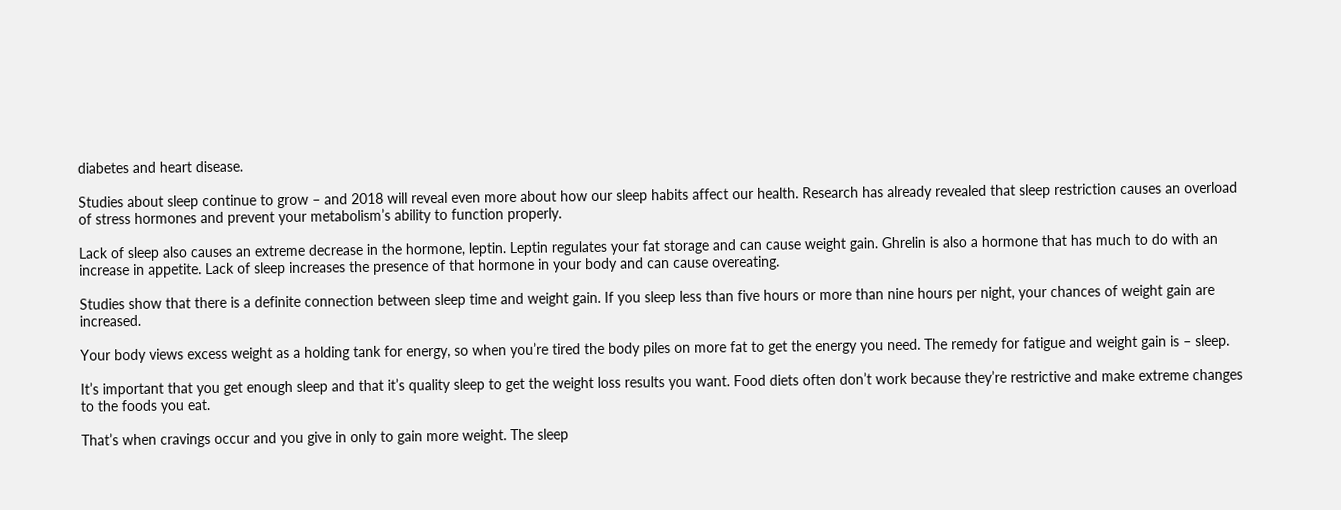diabetes and heart disease.

Studies about sleep continue to grow – and 2018 will reveal even more about how our sleep habits affect our health. Research has already revealed that sleep restriction causes an overload of stress hormones and prevent your metabolism’s ability to function properly.

Lack of sleep also causes an extreme decrease in the hormone, leptin. Leptin regulates your fat storage and can cause weight gain. Ghrelin is also a hormone that has much to do with an increase in appetite. Lack of sleep increases the presence of that hormone in your body and can cause overeating.

Studies show that there is a definite connection between sleep time and weight gain. If you sleep less than five hours or more than nine hours per night, your chances of weight gain are increased.

Your body views excess weight as a holding tank for energy, so when you’re tired the body piles on more fat to get the energy you need. The remedy for fatigue and weight gain is – sleep.

It’s important that you get enough sleep and that it’s quality sleep to get the weight loss results you want. Food diets often don’t work because they’re restrictive and make extreme changes to the foods you eat.

That’s when cravings occur and you give in only to gain more weight. The sleep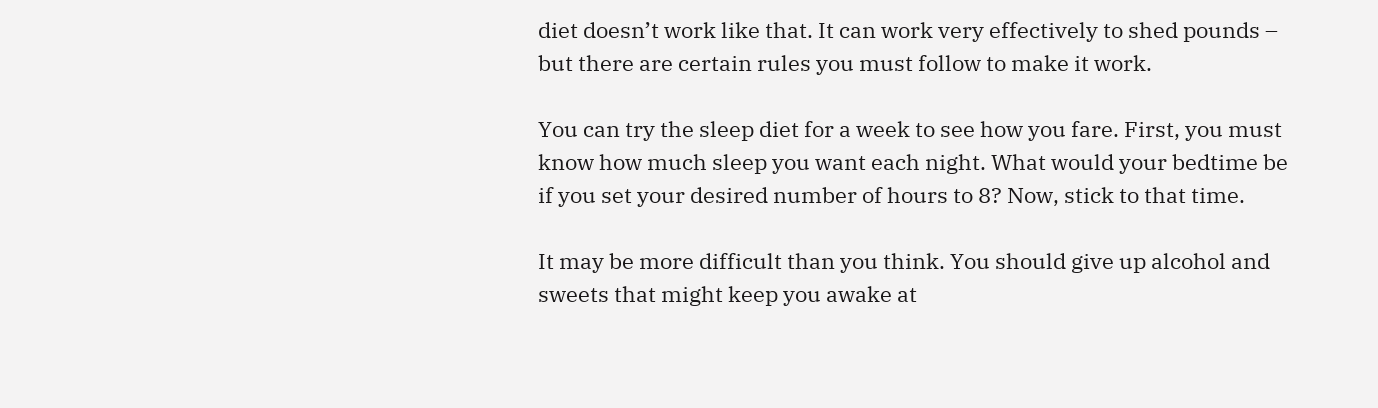diet doesn’t work like that. It can work very effectively to shed pounds – but there are certain rules you must follow to make it work.

You can try the sleep diet for a week to see how you fare. First, you must know how much sleep you want each night. What would your bedtime be if you set your desired number of hours to 8? Now, stick to that time.

It may be more difficult than you think. You should give up alcohol and sweets that might keep you awake at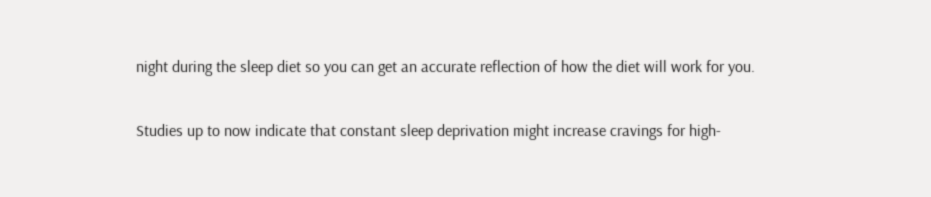night during the sleep diet so you can get an accurate reflection of how the diet will work for you.

Studies up to now indicate that constant sleep deprivation might increase cravings for high-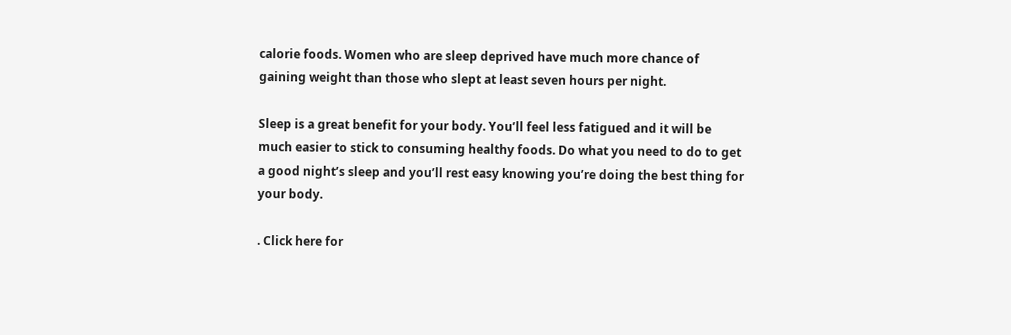calorie foods. Women who are sleep deprived have much more chance of gaining weight than those who slept at least seven hours per night.

Sleep is a great benefit for your body. You’ll feel less fatigued and it will be much easier to stick to consuming healthy foods. Do what you need to do to get a good night’s sleep and you’ll rest easy knowing you’re doing the best thing for your body.

. Click here for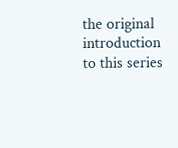the original introduction to this series